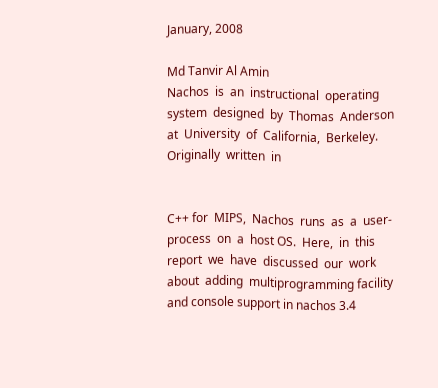January, 2008

Md Tanvir Al Amin
Nachos  is  an  instructional  operating  system  designed  by  Thomas  Anderson  at  University  of  California,  Berkeley.  Originally  written  in


C++ for  MIPS,  Nachos  runs  as  a  user‐process  on  a  host OS.  Here,  in  this  report  we  have  discussed  our  work  about  adding  multiprogramming facility and console support in nachos 3.4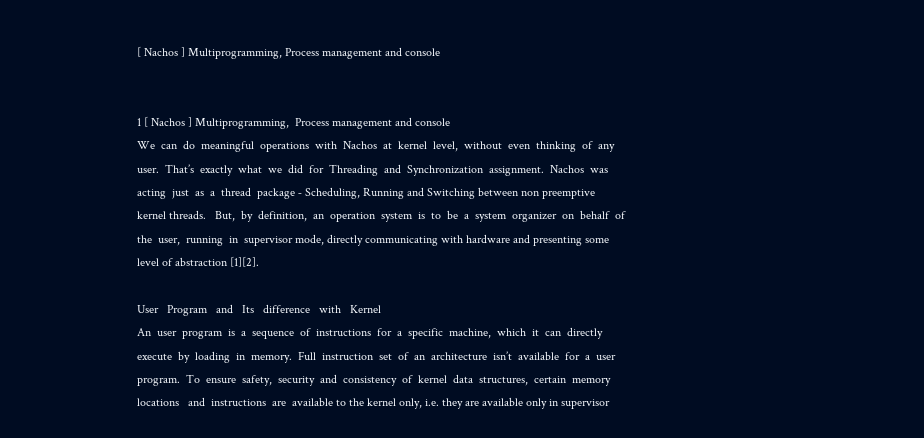[ Nachos ] Multiprogramming, Process management and console


1 [ Nachos ] Multiprogramming,  Process management and console
We  can  do  meaningful  operations  with  Nachos  at  kernel  level,  without  even  thinking  of  any  user.  That’s  exactly  what  we  did  for  Threading  and  Synchronization  assignment.  Nachos  was  acting  just  as  a  thread  package ‐ Scheduling, Running and Switching between non preemptive kernel threads.   But,  by  definition,  an  operation  system  is  to  be  a  system  organizer  on  behalf  of  the  user,  running  in  supervisor mode, directly communicating with hardware and presenting some level of abstraction [1][2].

User   Program   and   Its   difference   with   Kernel
An  user  program  is  a  sequence  of  instructions  for  a  specific  machine,  which  it  can  directly  execute  by  loading  in  memory.  Full  instruction  set  of  an  architecture  isn’t  available  for  a  user  program.  To  ensure  safety,  security  and  consistency  of  kernel  data  structures,  certain  memory  locations   and  instructions  are  available to the kernel only, i.e. they are available only in supervisor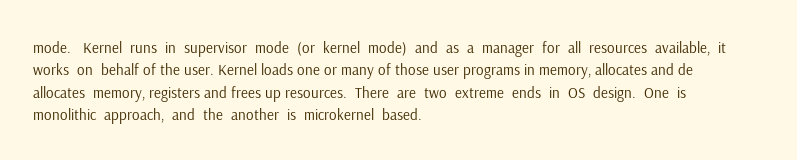mode.   Kernel  runs  in  supervisor  mode  (or  kernel  mode)  and  as  a  manager  for  all  resources  available,  it  works  on  behalf of the user. Kernel loads one or many of those user programs in memory, allocates and de allocates  memory, registers and frees up resources.  There  are  two  extreme  ends  in  OS  design.  One  is  monolithic  approach,  and  the  another  is  microkernel  based.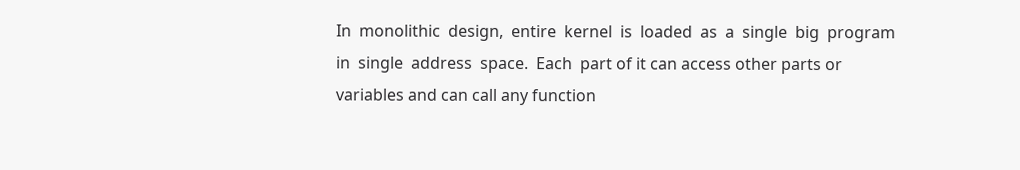In  monolithic  design,  entire  kernel  is  loaded  as  a  single  big  program  in  single  address  space.  Each  part of it can access other parts or variables and can call any function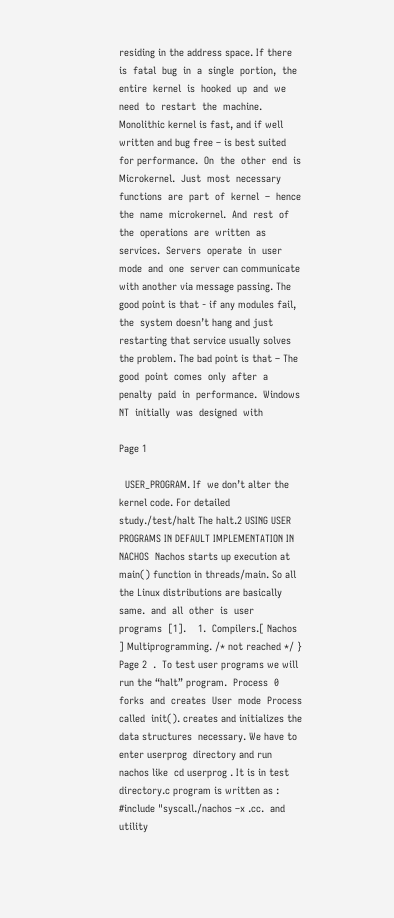residing in the address space. If there  is  fatal  bug  in  a  single  portion,  the  entire  kernel  is  hooked  up  and  we  need  to  restart  the  machine.  Monolithic kernel is fast, and if well written and bug free – is best suited for performance.  On  the  other  end  is  Microkernel.  Just  most  necessary  functions  are  part  of  kernel  –  hence  the  name  microkernel.  And  rest  of  the  operations  are  written  as  services.  Servers  operate  in  user  mode  and  one  server can communicate with another via message passing. The good point is that ‐ if any modules fail, the  system doesn’t hang and just restarting that service usually solves the problem. The bad point is that – The  good  point  comes  only  after  a  penalty  paid  in  performance.  Windows  NT  initially  was  designed  with

Page 1

  USER_PROGRAM. If  we don’t alter the kernel code. For detailed study./test/halt The halt.2 USING USER PROGRAMS IN DEFAULT IMPLEMENTATION IN NACHOS  Nachos starts up execution at main() function in threads/main. So all the Linux distributions are basically same.  and  all  other  is  user  programs  [1].    1.  Compilers.[ Nachos ] Multiprogramming. /* not reached */ }   Page 2  .  To test user programs we will run the “halt” program.  Process  0  forks  and  creates  User  mode  Process  called  init(). creates and initializes the data structures  necessary. We have to enter userprog  directory and run nachos like  cd userprog . It is in test directory.c program is written as :  #include "syscall./nachos –x .cc.  and  utility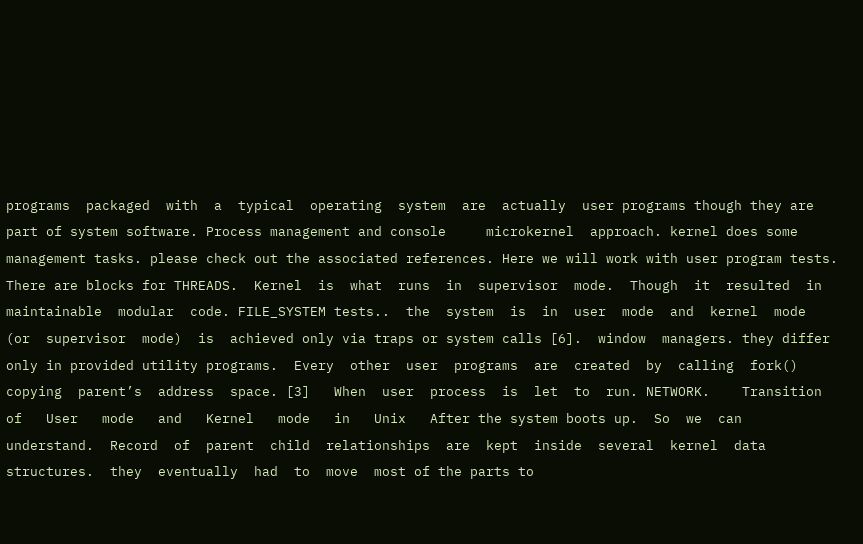programs  packaged  with  a  typical  operating  system  are  actually  user programs though they are part of system software. Process management and console     microkernel  approach. kernel does some management tasks. please check out the associated references. Here we will work with user program tests. There are blocks for THREADS.  Kernel  is  what  runs  in  supervisor  mode.  Though  it  resulted  in  maintainable  modular  code. FILE_SYSTEM tests..  the  system  is  in  user  mode  and  kernel  mode  (or  supervisor  mode)  is  achieved only via traps or system calls [6].  window  managers. they differ only in provided utility programs.  Every  other  user  programs  are  created  by  calling  fork()  copying  parent’s  address  space. [3]   When  user  process  is  let  to  run. NETWORK.    Transition   of   User   mode   and   Kernel   mode   in   Unix   After the system boots up.  So  we  can  understand.  Record  of  parent  child  relationships  are  kept  inside  several  kernel  data  structures.  they  eventually  had  to  move  most of the parts to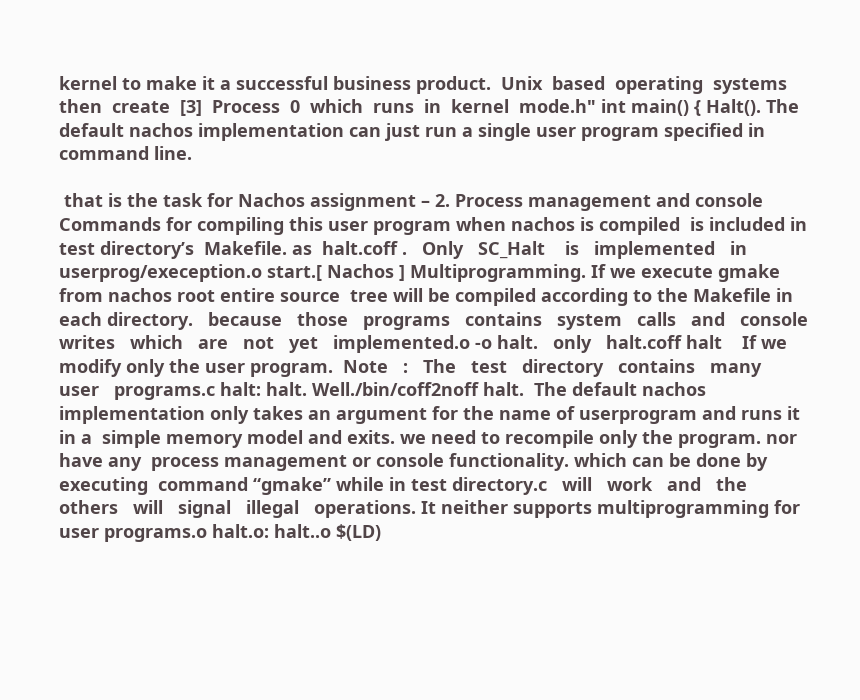kernel to make it a successful business product.  Unix  based  operating  systems  then  create  [3]  Process  0  which  runs  in  kernel  mode.h" int main() { Halt(). The  default nachos implementation can just run a single user program specified in command line.

 that is the task for Nachos assignment – 2. Process management and console       Commands for compiling this user program when nachos is compiled  is included in test directory’s  Makefile. as  halt.coff .   Only   SC_Halt    is   implemented   in   userprog/exeception.o start.[ Nachos ] Multiprogramming. If we execute gmake from nachos root entire source  tree will be compiled according to the Makefile in each directory.   because   those   programs   contains   system   calls   and   console   writes   which   are   not   yet   implemented.o -o halt.   only   halt.coff halt    If we modify only the user program.  Note   :   The   test   directory   contains   many   user   programs.c halt: halt. Well./bin/coff2noff halt.  The default nachos implementation only takes an argument for the name of userprogram and runs it in a  simple memory model and exits. we need to recompile only the program. nor have any  process management or console functionality. which can be done by  executing  command “gmake” while in test directory.c   will   work   and   the   others   will   signal   illegal   operations. It neither supports multiprogramming for user programs.o halt.o: halt..o $(LD)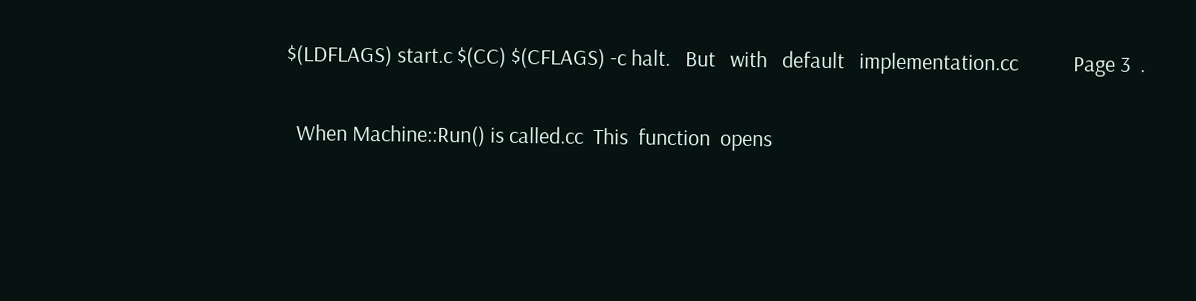$(LDFLAGS) start.c $(CC) $(CFLAGS) -c halt.   But   with   default   implementation.cc           Page 3  .

  When Machine::Run() is called.cc  This  function  opens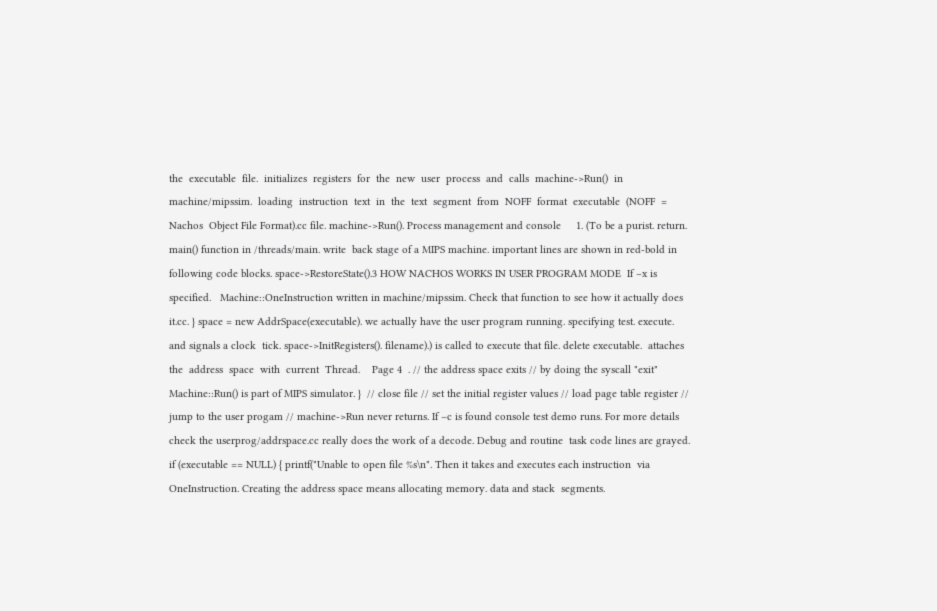the  executable  file.  initializes  registers  for  the  new  user  process  and  calls  machine‐>Run()  in  machine/mipssim.  loading  instruction  text  in  the  text  segment  from  NOFF  format  executable  (NOFF  =  Nachos  Object File Format).cc file. machine->Run(). Process management and console     1. (To be a purist. return.  main() function in /threads/main. write  back stage of a MIPS machine. important lines are shown in red‐bold in following code blocks. space->RestoreState().3 HOW NACHOS WORKS IN USER PROGRAM MODE  If –x is specified.   Machine::OneInstruction written in machine/mipssim. Check that function to see how it actually does it.cc. } space = new AddrSpace(executable). we actually have the user program running. specifying test. execute. and signals a clock  tick. space->InitRegisters(). filename).) is called to execute that file. delete executable.  attaches  the  address  space  with  current  Thread.    Page 4  . // the address space exits // by doing the syscall "exit"   Machine::Run() is part of MIPS simulator. }  // close file // set the initial register values // load page table register // jump to the user progam // machine->Run never returns. If –c is found console test demo runs. For more details check the userprog/addrspace.cc really does the work of a decode. Debug and routine  task code lines are grayed. if (executable == NULL) { printf("Unable to open file %s\n". Then it takes and executes each instruction  via OneInstruction. Creating the address space means allocating memory. data and stack  segments.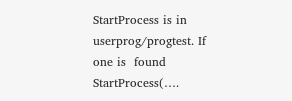StartProcess is in userprog/progtest. If one is  found StartProcess(….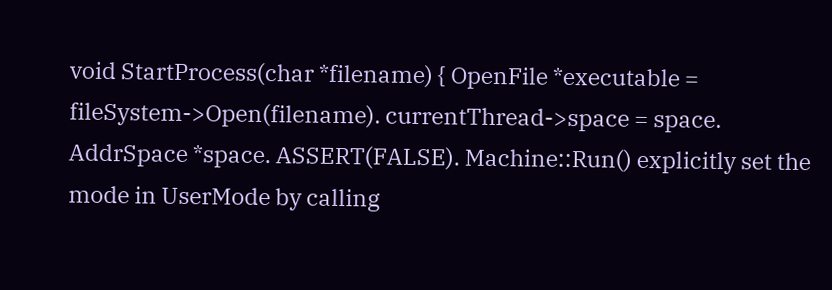void StartProcess(char *filename) { OpenFile *executable = fileSystem->Open(filename). currentThread->space = space. AddrSpace *space. ASSERT(FALSE). Machine::Run() explicitly set the mode in UserMode by calling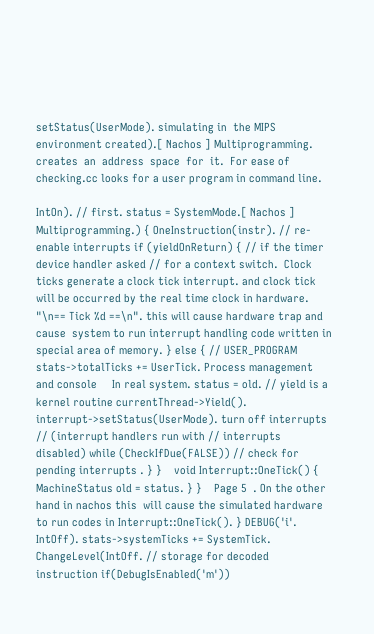setStatus(UserMode). simulating in  the MIPS environment created).[ Nachos ] Multiprogramming.  creates  an  address  space  for  it.  For ease of checking.cc looks for a user program in command line.

IntOn). // first. status = SystemMode.[ Nachos ] Multiprogramming.) { OneInstruction(instr). // re-enable interrupts if (yieldOnReturn) { // if the timer device handler asked // for a context switch.  Clock ticks generate a clock tick interrupt. and clock tick will be occurred by the real time clock in hardware. "\n== Tick %d ==\n". this will cause hardware trap and cause  system to run interrupt handling code written in special area of memory. } else { // USER_PROGRAM stats->totalTicks += UserTick. Process management and console     In real system. status = old. // yield is a kernel routine currentThread->Yield(). interrupt->setStatus(UserMode). turn off interrupts // (interrupt handlers run with // interrupts disabled) while (CheckIfDue(FALSE)) // check for pending interrupts . } }    void Interrupt::OneTick() { MachineStatus old = status. } }    Page 5  . On the other hand in nachos this  will cause the simulated hardware to run codes in Interrupt::OneTick(). } DEBUG('i'. IntOff). stats->systemTicks += SystemTick. ChangeLevel(IntOff. // storage for decoded instruction if(DebugIsEnabled('m'))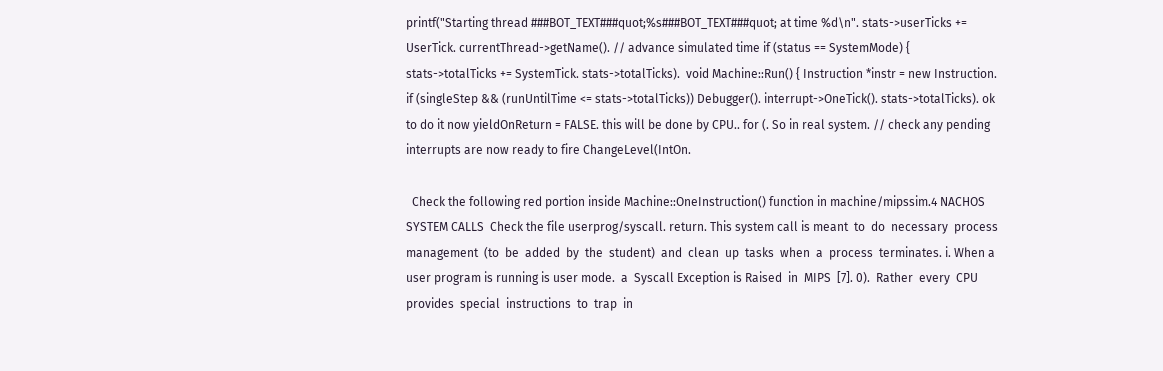printf("Starting thread ###BOT_TEXT###quot;%s###BOT_TEXT###quot; at time %d\n". stats->userTicks += UserTick. currentThread->getName(). // advance simulated time if (status == SystemMode) { stats->totalTicks += SystemTick. stats->totalTicks).  void Machine::Run() { Instruction *instr = new Instruction. if (singleStep && (runUntilTime <= stats->totalTicks)) Debugger(). interrupt->OneTick(). stats->totalTicks). ok to do it now yieldOnReturn = FALSE. this will be done by CPU.. for (. So in real system. // check any pending interrupts are now ready to fire ChangeLevel(IntOn.

  Check the following red portion inside Machine::OneInstruction() function in machine/mipssim.4 NACHOS SYSTEM CALLS  Check the file userprog/syscall. return. This system call is meant  to  do  necessary  process  management  (to  be  added  by  the  student)  and  clean  up  tasks  when  a  process  terminates. i. When a user program is running is user mode.  a  Syscall Exception is Raised  in  MIPS  [7]. 0).  Rather  every  CPU  provides  special  instructions  to  trap  in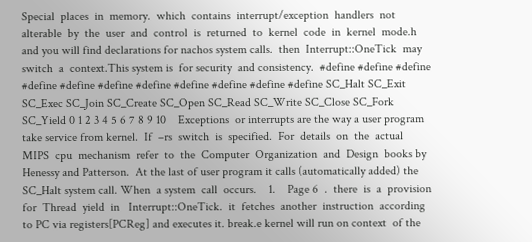Special  places  in  memory.  which  contains  interrupt/exception  handlers  not  alterable  by  the  user  and  control  is  returned  to  kernel  code  in  kernel  mode.h and you will find declarations for nachos system calls.  then  Interrupt::OneTick  may  switch  a  context.This system is  for security  and consistency.  #define #define #define #define #define #define #define #define #define #define #define SC_Halt SC_Exit SC_Exec SC_Join SC_Create SC_Open SC_Read SC_Write SC_Close SC_Fork SC_Yield 0 1 2 3 4 5 6 7 8 9 10    Exceptions  or interrupts are the way a user program take service from kernel.  If  –rs  switch  is  specified.  For  details  on  the  actual  MIPS  cpu  mechanism  refer  to  the  Computer  Organization  and  Design  books by Henessy and Patterson.  At the last of user program it calls (automatically added) the SC_Halt system call. When  a system  call  occurs.    1.    Page 6  .  there  is  a  provision  for  Thread  yield  in   Interrupt::OneTick.  it  fetches  another  instruction  according to PC via registers[PCReg] and executes it. break.e kernel will run on context  of the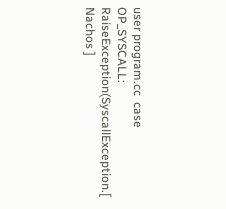user program.cc  case OP_SYSCALL: RaiseException(SyscallException.[ Nachos ]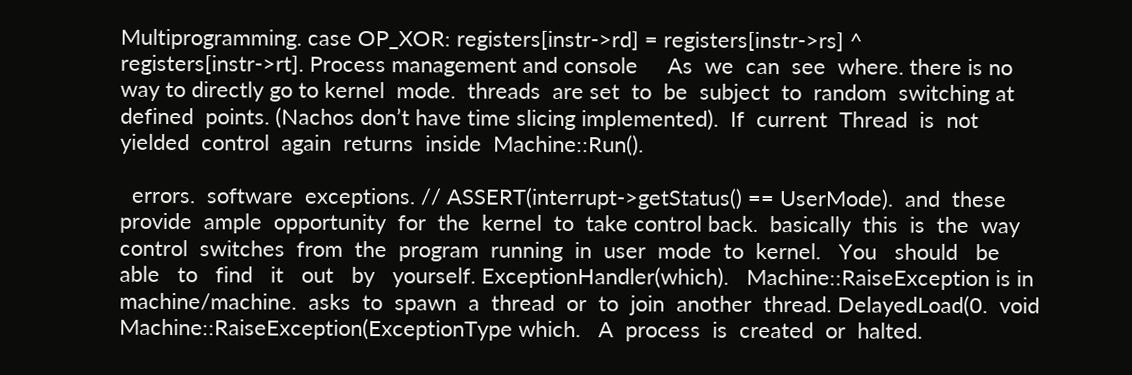Multiprogramming. case OP_XOR: registers[instr->rd] = registers[instr->rs] ^ registers[instr->rt]. Process management and console     As  we  can  see  where. there is no way to directly go to kernel  mode.  threads  are set  to  be  subject  to  random  switching at  defined  points. (Nachos don’t have time slicing implemented).  If  current  Thread  is  not  yielded  control  again  returns  inside  Machine::Run().

  errors.  software  exceptions. // ASSERT(interrupt->getStatus() == UserMode).  and  these  provide  ample  opportunity  for  the  kernel  to  take control back.  basically  this  is  the  way  control  switches  from  the  program  running  in  user  mode  to  kernel.   You   should   be   able   to   find   it   out   by   yourself. ExceptionHandler(which).   Machine::RaiseException is in machine/machine.  asks  to  spawn  a  thread  or  to  join  another  thread. DelayedLoad(0.  void Machine::RaiseException(ExceptionType which.   A  process  is  created  or  halted.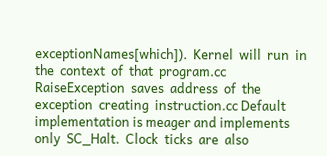exceptionNames[which]).  Kernel  will  run  in  the  context  of  that  program.cc  RaiseException  saves  address  of  the  exception  creating  instruction.cc Default implementation is meager and implements only  SC_Halt.  Clock  ticks  are  also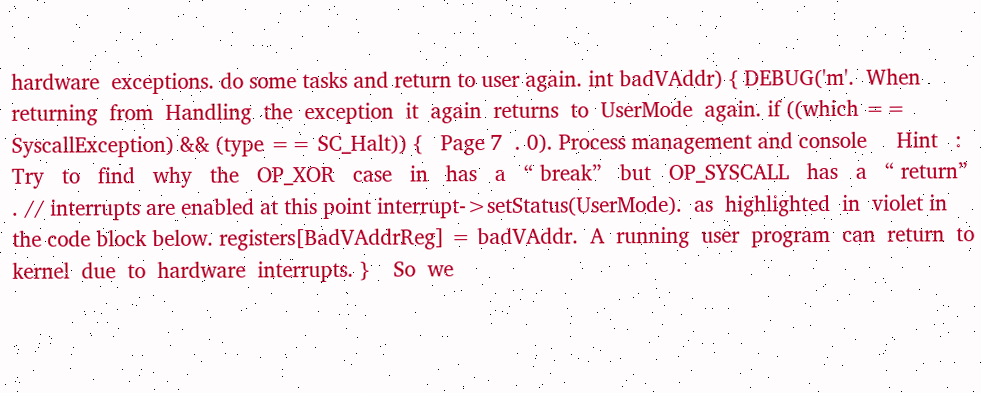hardware  exceptions. do some tasks and return to user again. int badVAddr) { DEBUG('m'.  When  returning  from  Handling  the  exception  it  again  returns  to  UserMode  again. if ((which == SyscallException) && (type == SC_Halt)) {   Page 7  . 0). Process management and console     Hint   :   Try   to   find   why   the   OP_XOR   case   in   has   a   “ break”   but   OP_SYSCALL   has   a   “ return” . // interrupts are enabled at this point interrupt->setStatus(UserMode).  as  highlighted  in  violet in the code block below. registers[BadVAddrReg] = badVAddr.  A  running  user  program  can  return  to  kernel  due  to  hardware  interrupts. }    So  we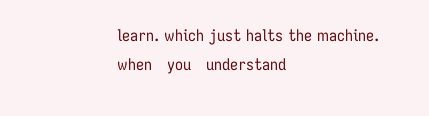learn. which just halts the machine.   when   you   understand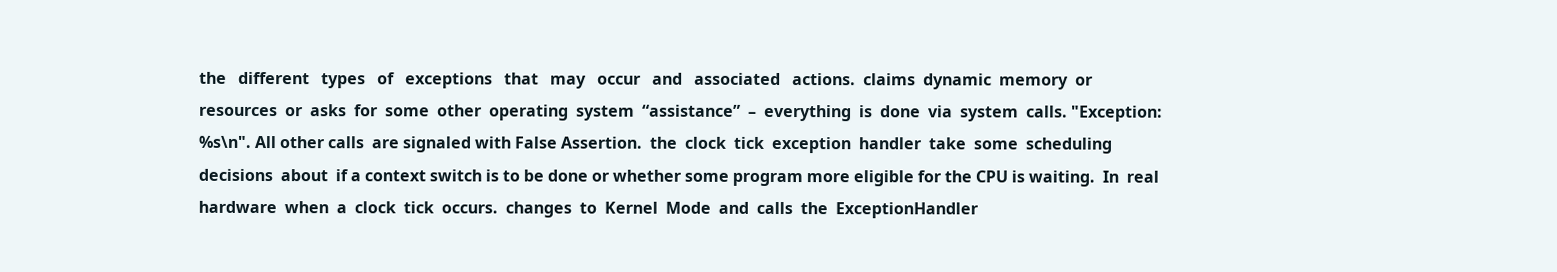the   different   types   of   exceptions   that   may   occur   and   associated   actions.  claims  dynamic  memory  or  resources  or  asks  for  some  other  operating  system  “assistance”  –  everything  is  done  via  system  calls. "Exception: %s\n". All other calls  are signaled with False Assertion.  the  clock  tick  exception  handler  take  some  scheduling  decisions  about  if a context switch is to be done or whether some program more eligible for the CPU is waiting.  In  real  hardware  when  a  clock  tick  occurs.  changes  to  Kernel  Mode  and  calls  the  ExceptionHandler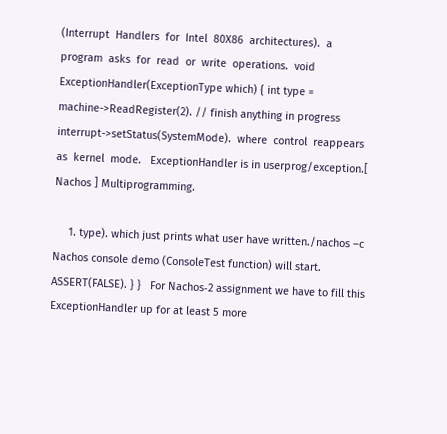(Interrupt  Handlers  for  Intel  80X86  architectures).  a  program  asks  for  read  or  write  operations.  void ExceptionHandler(ExceptionType which) { int type = machine->ReadRegister(2). // finish anything in progress interrupt->setStatus(SystemMode).  where  control  reappears  as  kernel  mode.   ExceptionHandler is in userprog/exception.[ Nachos ] Multiprogramming.

     1. type). which just prints what user have written./nachos –c Nachos console demo (ConsoleTest function) will start. ASSERT(FALSE). } }   For Nachos‐2 assignment we have to fill this ExceptionHandler up for at least 5 more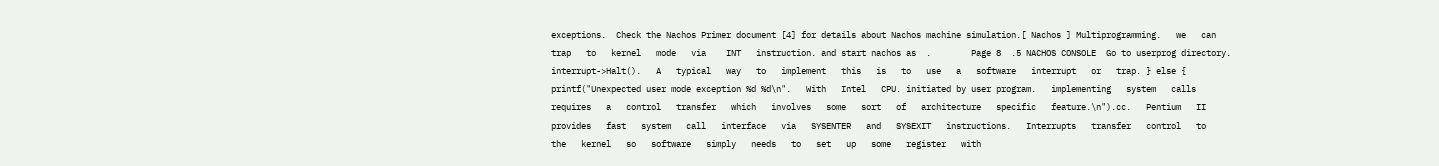exceptions.  Check the Nachos Primer document [4] for details about Nachos machine simulation.[ Nachos ] Multiprogramming.   we   can   trap   to   kernel   mode   via    INT   instruction. and start nachos as  .        Page 8  .5 NACHOS CONSOLE  Go to userprog directory. interrupt->Halt().   A   typical   way   to   implement   this   is   to   use   a   software   interrupt   or   trap. } else { printf("Unexpected user mode exception %d %d\n".   With   Intel   CPU. initiated by user program.   implementing   system   calls   requires   a   control   transfer   which   involves   some   sort   of   architecture   specific   feature.\n").cc.   Pentium   II   provides   fast   system   call   interface   via   SYSENTER   and   SYSEXIT   instructions.   Interrupts   transfer   control   to   the   kernel   so   software   simply   needs   to   set   up   some   register   with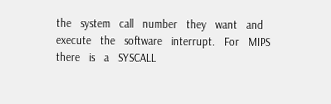the   system   call   number   they   want   and   execute   the   software   interrupt.   For   MIPS   there   is   a   SYSCALL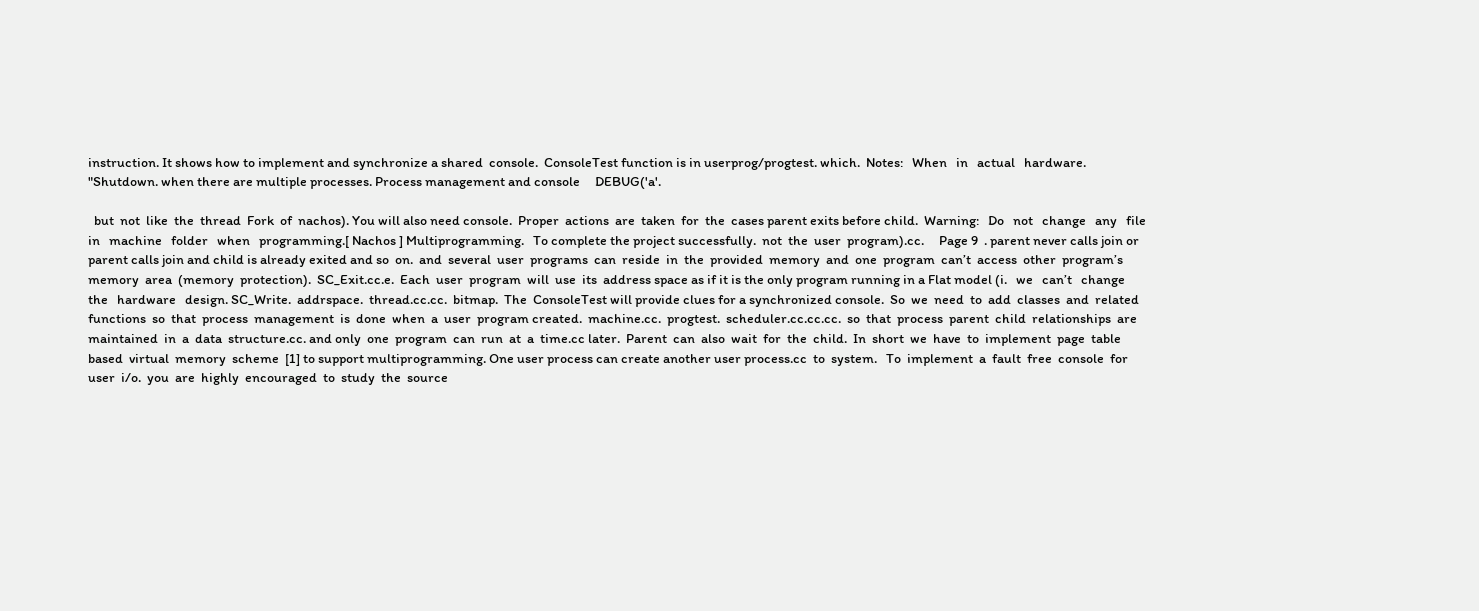instruction. It shows how to implement and synchronize a shared  console.  ConsoleTest function is in userprog/progtest. which.  Notes:   When   in   actual   hardware. "Shutdown. when there are multiple processes. Process management and console     DEBUG('a'.

  but  not  like  the  thread  Fork  of  nachos). You will also need console.  Proper  actions  are  taken  for  the  cases parent exits before child.  Warning:   Do   not   change   any   file   in   machine   folder   when   programming.[ Nachos ] Multiprogramming.   To complete the project successfully.  not  the  user  program).cc.     Page 9  . parent never calls join or parent calls join and child is already exited and so  on.  and  several  user  programs  can  reside  in  the  provided  memory  and  one  program  can’t  access  other  program’s  memory  area  (memory  protection).  SC_Exit.cc.e.  Each  user  program  will  use  its  address space as if it is the only program running in a Flat model (i.   we   can’t   change   the   hardware   design. SC_Write.  addrspace.  thread.cc.cc.  bitmap.  The  ConsoleTest will provide clues for a synchronized console.  So  we  need  to  add  classes  and  related  functions  so  that  process  management  is  done  when  a  user  program created.  machine.cc.  progtest.  scheduler.cc.cc.cc.  so  that  process  parent  child  relationships  are  maintained  in  a  data  structure.cc. and only  one  program  can  run  at  a  time.cc later.  Parent  can  also  wait  for  the  child.  In  short  we  have  to  implement  page  table  based  virtual  memory  scheme  [1] to support multiprogramming. One user process can create another user process.cc  to  system.   To  implement  a  fault  free  console  for  user  i/o.  you  are  highly  encouraged  to  study  the  source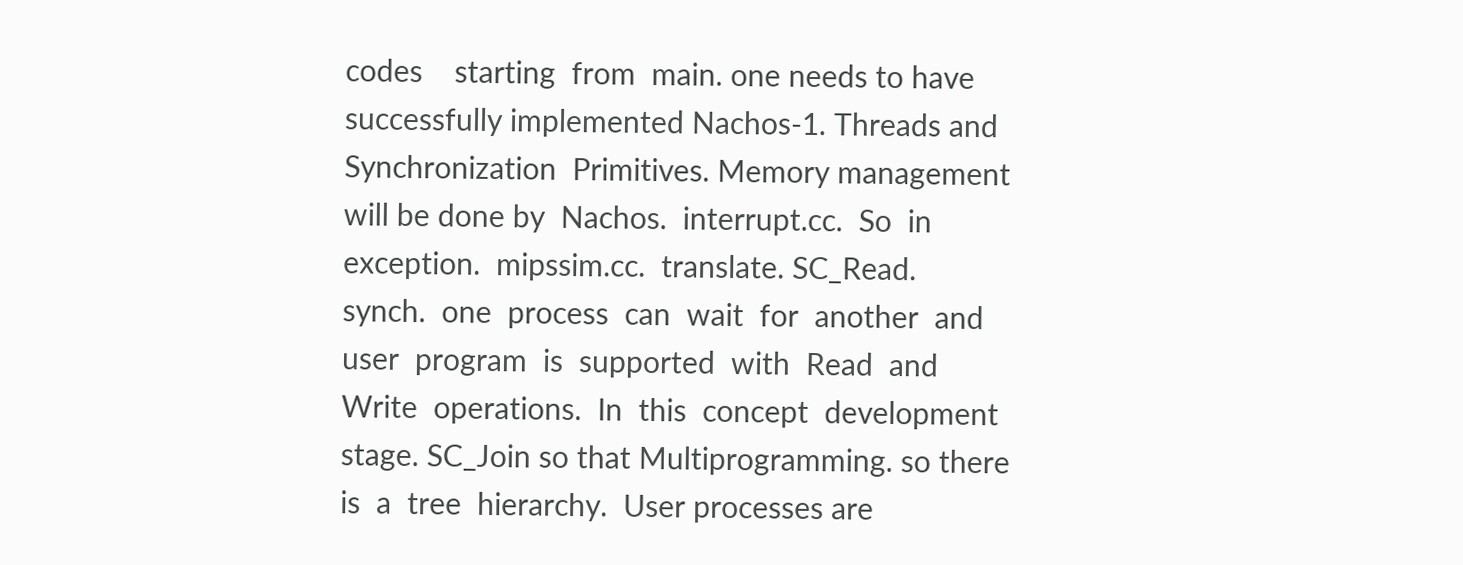codes    starting  from  main. one needs to have successfully implemented Nachos‐1. Threads and  Synchronization  Primitives. Memory management will be done by  Nachos.  interrupt.cc.  So  in  exception.  mipssim.cc.  translate. SC_Read.  synch.  one  process  can  wait  for  another  and  user  program  is  supported  with  Read  and  Write  operations.  In  this  concept  development  stage. SC_Join so that Multiprogramming. so there is  a  tree  hierarchy.  User processes are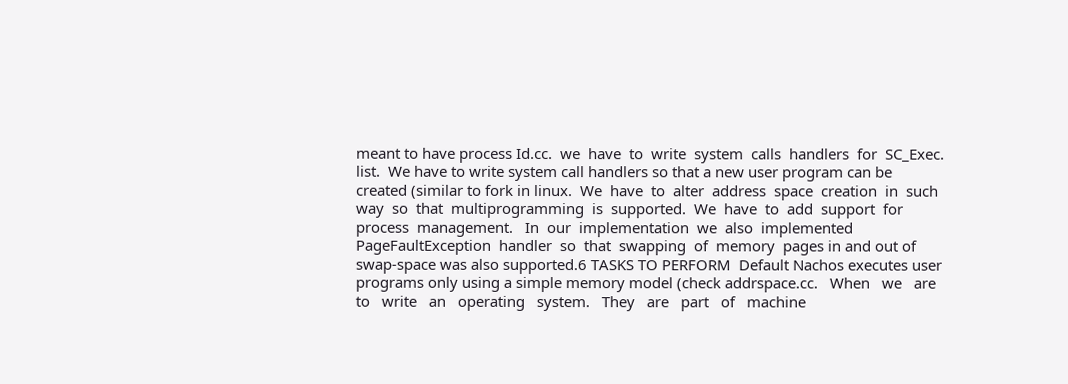meant to have process Id.cc.  we  have  to  write  system  calls  handlers  for  SC_Exec.  list.  We have to write system call handlers so that a new user program can be created (similar to fork in linux.  We  have  to  alter  address  space  creation  in  such  way  so  that  multiprogramming  is  supported.  We  have  to  add  support  for  process  management.   In  our  implementation  we  also  implemented  PageFaultException  handler  so  that  swapping  of  memory  pages in and out of swap‐space was also supported.6 TASKS TO PERFORM  Default Nachos executes user programs only using a simple memory model (check addrspace.cc.   When   we   are   to   write   an   operating   system.   They   are   part   of   machine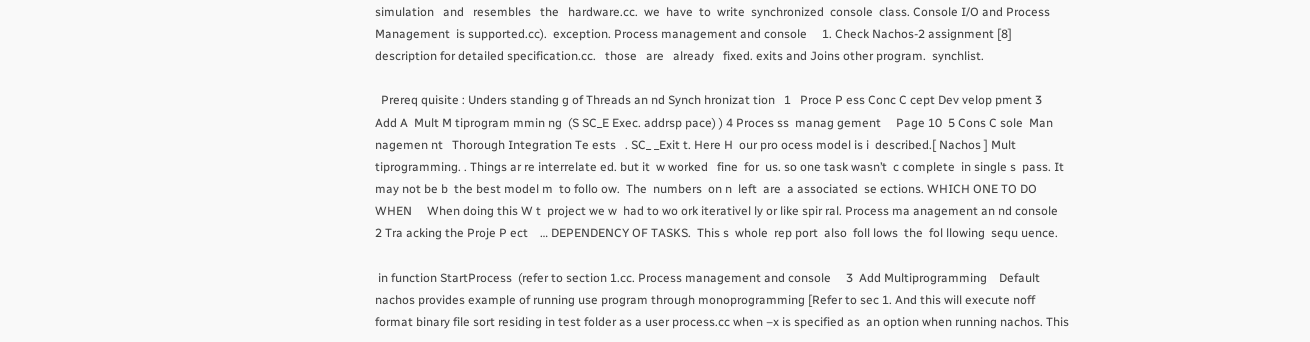simulation   and   resembles   the   hardware.cc.  we  have  to  write  synchronized  console  class. Console I/O and Process Management  is supported.cc).  exception. Process management and console     1. Check Nachos‐2 assignment [8] description for detailed specification.cc.   those   are   already   fixed. exits and Joins other program.  synchlist.

  Prereq quisite : Unders standing g of Threads an nd Synch hronizat tion   1   Proce P ess Conc C cept Dev velop pment 3    Add A  Mult M tiprogram mmin ng  (S SC_E Exec. addrsp pace) ) 4 Proces ss  manag gement     Page 10  5 Cons C sole  Man nagemen nt   Thorough Integration Te ests   . SC_ _Exit t. Here H  our pro ocess model is i  described.[ Nachos ] Mult tiprogramming. . Things ar re interrelate ed. but it  w worked   fine  for  us. so one task wasn’t  c complete  in single s  pass. It may not be b  the best model m  to follo ow.  The  numbers  on n  left  are  a associated  se ections. WHICH ONE TO DO WHEN     When doing this W t  project we w  had to wo ork iterativel ly or like spir ral. Process ma anagement an nd console     2 Tra acking the Proje P ect    … DEPENDENCY OF TASKS.  This s  whole  rep port  also  foll lows  the  fol llowing  sequ uence.

 in function StartProcess  (refer to section 1.cc. Process management and console     3  Add Multiprogramming    Default nachos provides example of running use program through monoprogramming [Refer to sec 1. And this will execute noff format binary file sort residing in test folder as a user process.cc when –x is specified as  an option when running nachos. This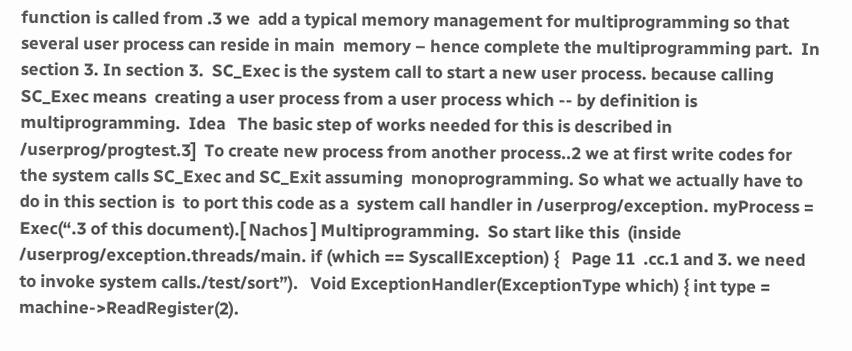function is called from .3 we  add a typical memory management for multiprogramming so that several user process can reside in main  memory – hence complete the multiprogramming part.  In  section 3. In section 3.  SC_Exec is the system call to start a new user process. because calling SC_Exec means  creating a user process from a user process which ‐‐ by definition is multiprogramming.  Idea   The basic step of works needed for this is described in  /userprog/progtest.3]  To create new process from another process..2 we at first write codes for the system calls SC_Exec and SC_Exit assuming  monoprogramming. So what we actually have to do in this section is  to port this code as a  system call handler in /userprog/exception. myProcess = Exec(“.3 of this document).[ Nachos ] Multiprogramming.  So start like this  (inside /userprog/exception.threads/main. if (which == SyscallException) {   Page 11  .cc.1 and 3. we need to invoke system calls./test/sort”).   Void ExceptionHandler(ExceptionType which) { int type = machine->ReadRegister(2).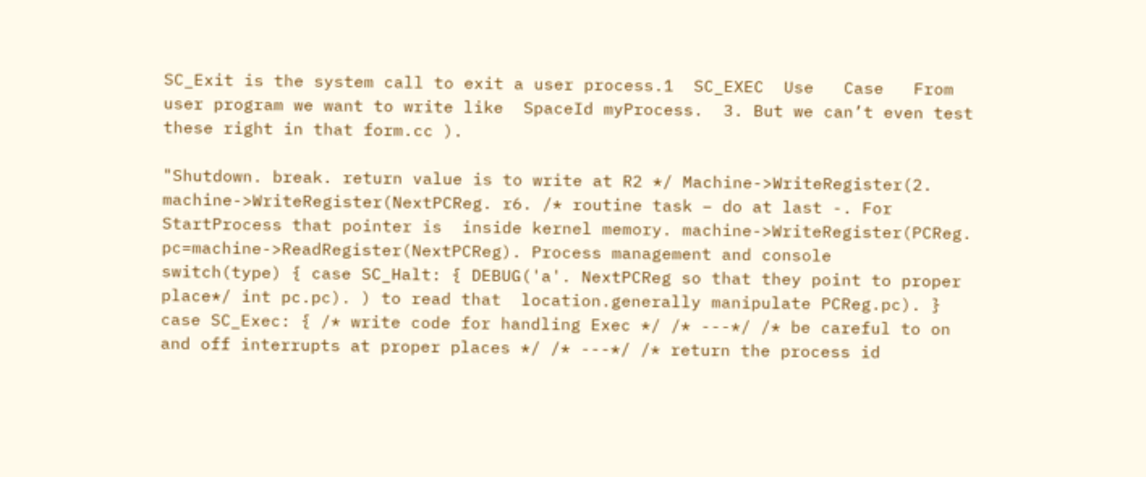SC_Exit is the system call to exit a user process.1  SC_EXEC  Use   Case   From user program we want to write like  SpaceId myProcess.  3. But we can’t even test these right in that form.cc ).

"Shutdown. break. return value is to write at R2 */ Machine->WriteRegister(2. machine->WriteRegister(NextPCReg. r6. /* routine task – do at last -. For StartProcess that pointer is  inside kernel memory. machine->WriteRegister(PCReg. pc=machine->ReadRegister(NextPCReg). Process management and console     switch(type) { case SC_Halt: { DEBUG('a'. NextPCReg so that they point to proper place*/ int pc.pc). ) to read that  location.generally manipulate PCReg.pc). } case SC_Exec: { /* write code for handling Exec */ /* ---*/ /* be careful to on and off interrupts at proper places */ /* ---*/ /* return the process id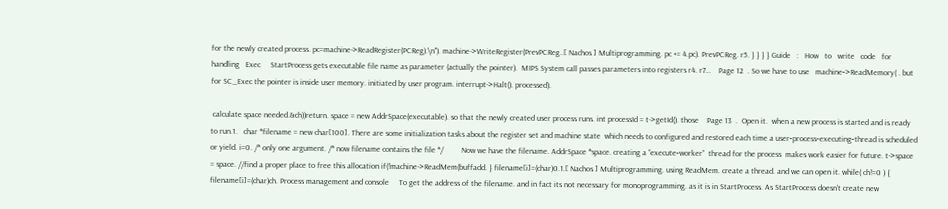for the newly created process. pc=machine->ReadRegister(PCReg).\n"). machine->WriteRegister(PrevPCReg..[ Nachos ] Multiprogramming. pc += 4.pc). PrevPCReg. r5. } } } } Guide   :   How   to   write   code   for   handling   Exec     StartProcess gets executable file name as parameter (actually the pointer).  MIPS System call passes parameters into registers r4. r7…    Page 12  . So we have to use   machine‐>ReadMemory( . but for SC_Exec the pointer is inside user memory. initiated by user program. interrupt->Halt(). processed).

 calculate space needed.&ch))return. space = new AddrSpace(executable). so that the newly created user process runs. int processId = t->getId(). those    Page 13  .  Open it.  when a new process is started and is ready to run.1.   char *filename = new char[100]. There are some initialization tasks about the register set and machine state  which needs to configured and restored each time a user‐process‐executing‐thread is scheduled or yield. i=0. /* only one argument. /* now filename contains the file */         Now we have the filename. AddrSpace *space. creating a “execute‐worker”  thread for the process  makes work easier for future. t->space = space. //find a proper place to free this allocation if(!machine->ReadMem(buffadd. } filename[i]=(char)0.1.[ Nachos ] Multiprogramming. using ReadMem. create a thread. and we can open it. while( ch!=0 ) { filename[i]=(char)ch. Process management and console     To get the address of the filename. and in fact its not necessary for monoprogramming. as it is in StartProcess. As StartProcess doesn’t create new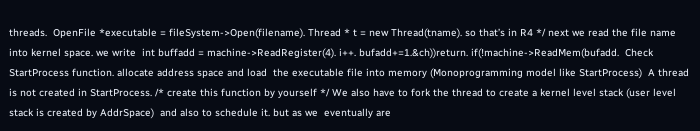threads.  OpenFile *executable = fileSystem->Open(filename). Thread * t = new Thread(tname). so that’s in R4 */ next we read the file name into kernel space. we write  int buffadd = machine->ReadRegister(4). i++. bufadd+=1.&ch))return. if(!machine->ReadMem(bufadd.  Check StartProcess function. allocate address space and load  the executable file into memory (Monoprogramming model like StartProcess)  A thread is not created in StartProcess. /* create this function by yourself */ We also have to fork the thread to create a kernel level stack (user level stack is created by AddrSpace)  and also to schedule it. but as we  eventually are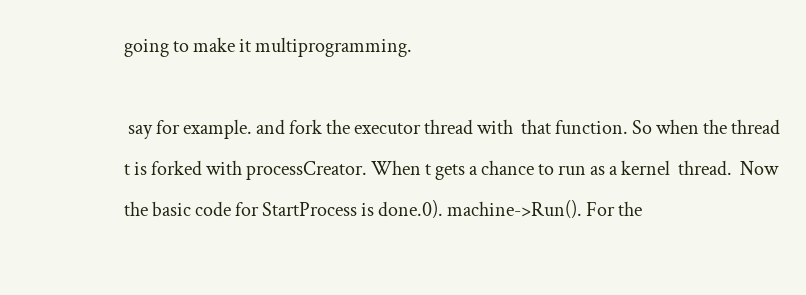going to make it multiprogramming.

 say for example. and fork the executor thread with  that function. So when the thread t is forked with processCreator. When t gets a chance to run as a kernel  thread.  Now the basic code for StartProcess is done.0). machine->Run(). For the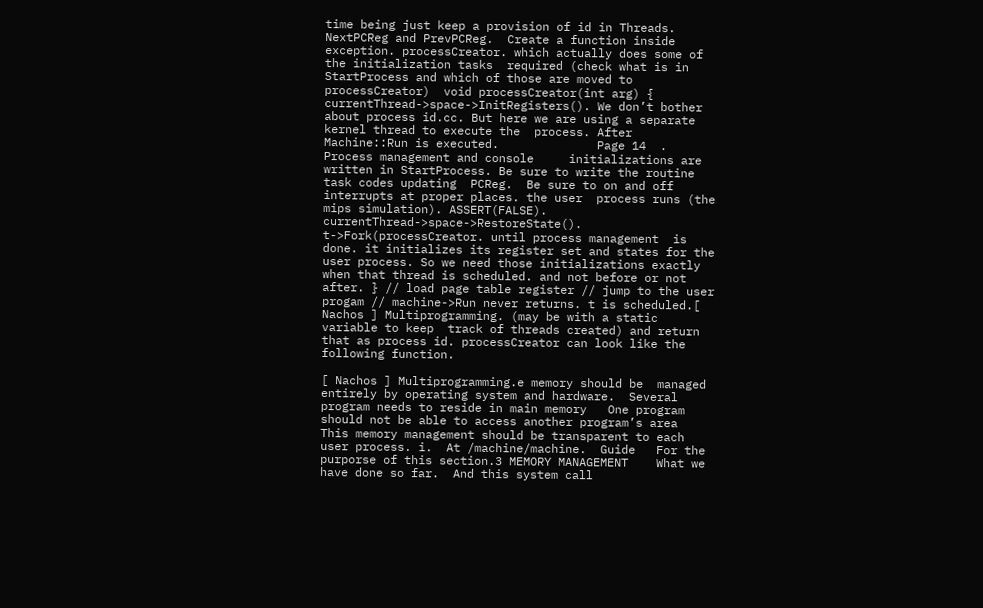time being just keep a provision of id in Threads. NextPCReg and PrevPCReg.  Create a function inside exception. processCreator. which actually does some of the initialization tasks  required (check what is in StartProcess and which of those are moved to processCreator)  void processCreator(int arg) { currentThread->space->InitRegisters(). We don’t bother about process id.cc. But here we are using a separate kernel thread to execute the  process. After Machine::Run is executed.              Page 14  . Process management and console     initializations are written in StartProcess. Be sure to write the routine task codes updating  PCReg.  Be sure to on and off interrupts at proper places. the user  process runs (the mips simulation). ASSERT(FALSE). currentThread->space->RestoreState(). t->Fork(processCreator. until process management  is done. it initializes its register set and states for the user process. So we need those initializations exactly when that thread is scheduled. and not before or not  after. } // load page table register // jump to the user progam // machine->Run never returns. t is scheduled.[ Nachos ] Multiprogramming. (may be with a static variable to keep  track of threads created) and return that as process id. processCreator can look like the following function.

[ Nachos ] Multiprogramming.e memory should be  managed entirely by operating system and hardware.  Several program needs to reside in main memory   One program should not be able to access another program’s area  This memory management should be transparent to each user process. i.  At /machine/machine.  Guide   For the  purporse of this section.3 MEMORY MANAGEMENT    What we have done so far.  And this system call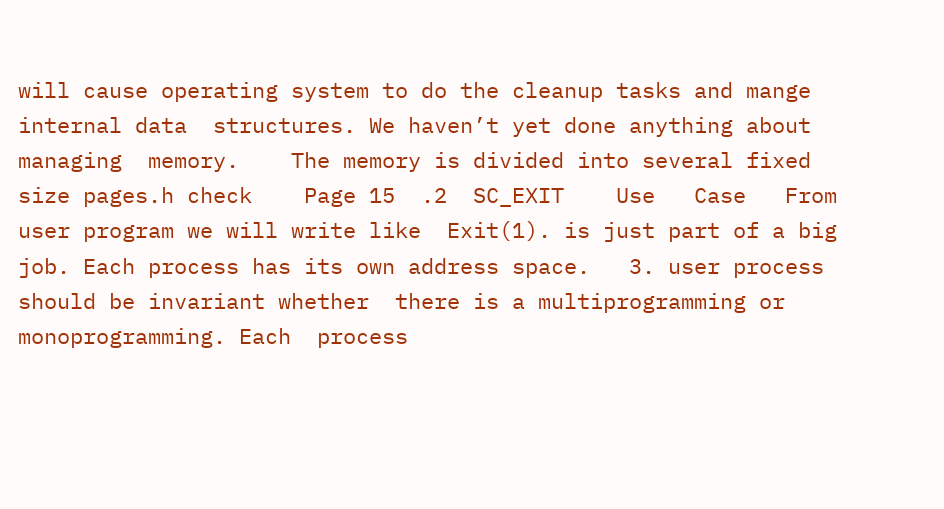will cause operating system to do the cleanup tasks and mange internal data  structures. We haven’t yet done anything about managing  memory.    The memory is divided into several fixed size pages.h check    Page 15  .2  SC_EXIT    Use   Case   From user program we will write like  Exit(1). is just part of a big job. Each process has its own address space.   3. user process should be invariant whether  there is a multiprogramming or monoprogramming. Each  process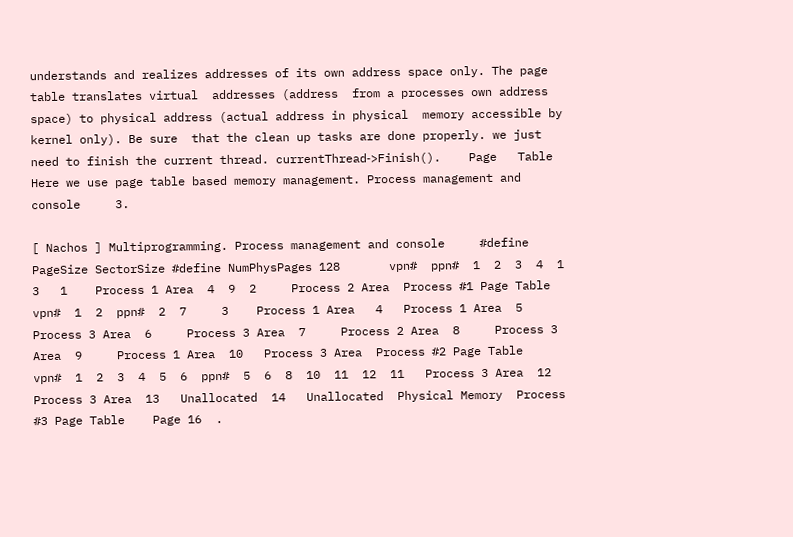understands and realizes addresses of its own address space only. The page table translates virtual  addresses (address  from a processes own address space) to physical address (actual address in physical  memory accessible by kernel only). Be sure  that the clean up tasks are done properly. we just need to finish the current thread. currentThread‐>Finish().    Page   Table   Here we use page table based memory management. Process management and console     3.

[ Nachos ] Multiprogramming. Process management and console     #define PageSize SectorSize #define NumPhysPages 128       vpn#  ppn#  1  2  3  4  1  3   1    Process 1 Area  4  9  2     Process 2 Area  Process #1 Page Table    vpn#  1  2  ppn#  2  7     3    Process 1 Area   4   Process 1 Area  5     Process 3 Area  6     Process 3 Area  7     Process 2 Area  8     Process 3 Area  9     Process 1 Area  10   Process 3 Area  Process #2 Page Table    vpn#  1  2  3  4  5  6  ppn#  5  6  8  10  11  12  11   Process 3 Area  12   Process 3 Area  13   Unallocated  14   Unallocated  Physical Memory  Process #3 Page Table    Page 16  .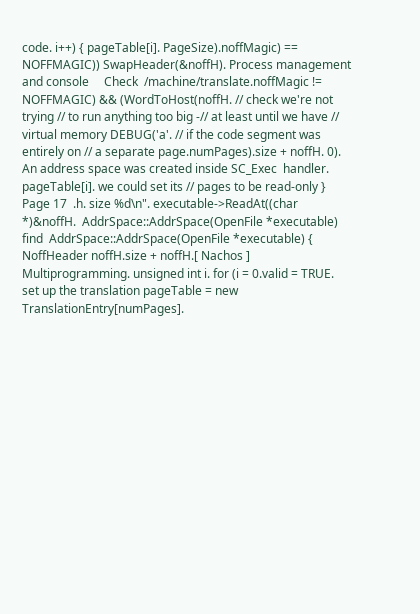code. i++) { pageTable[i]. PageSize).noffMagic) == NOFFMAGIC)) SwapHeader(&noffH). Process management and console     Check  /machine/translate.noffMagic != NOFFMAGIC) && (WordToHost(noffH. // check we're not trying // to run anything too big -// at least until we have // virtual memory DEBUG('a'. // if the code segment was entirely on // a separate page.numPages).size + noffH. 0). An address space was created inside SC_Exec  handler. pageTable[i]. we could set its // pages to be read-only }   Page 17  .h. size %d\n". executable->ReadAt((char *)&noffH.  AddrSpace::AddrSpace(OpenFile *executable) find  AddrSpace::AddrSpace(OpenFile *executable) { NoffHeader noffH.size + noffH.[ Nachos ] Multiprogramming. unsigned int i. for (i = 0.valid = TRUE. set up the translation pageTable = new TranslationEntry[numPages].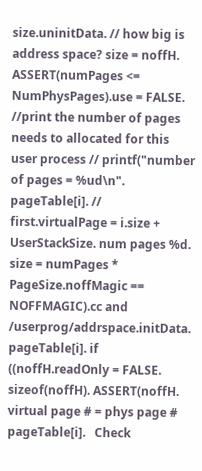size.uninitData. // how big is address space? size = noffH. ASSERT(numPages <= NumPhysPages).use = FALSE. //print the number of pages needs to allocated for this user process // printf("number of pages = %ud\n". pageTable[i]. // first.virtualPage = i.size + UserStackSize. num pages %d. size = numPages * PageSize.noffMagic == NOFFMAGIC).cc and /userprog/addrspace.initData. pageTable[i]. if ((noffH.readOnly = FALSE. sizeof(noffH). ASSERT(noffH. virtual page # = phys page # pageTable[i].   Check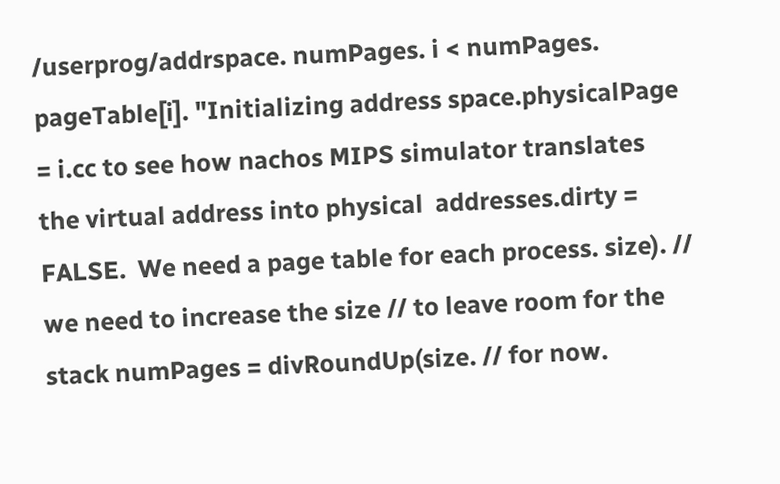/userprog/addrspace. numPages. i < numPages. pageTable[i]. "Initializing address space.physicalPage = i.cc to see how nachos MIPS simulator translates the virtual address into physical  addresses.dirty = FALSE.  We need a page table for each process. size). // we need to increase the size // to leave room for the stack numPages = divRoundUp(size. // for now.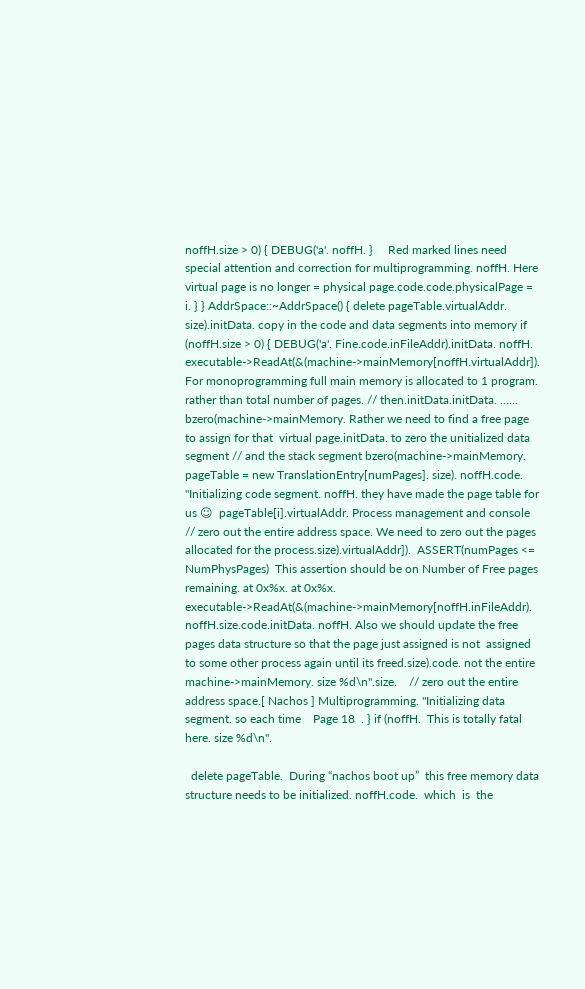noffH.size > 0) { DEBUG('a'. noffH. }     Red marked lines need special attention and correction for multiprogramming. noffH. Here virtual page is no longer = physical page.code.code.physicalPage = i. } } AddrSpace::~AddrSpace() { delete pageTable.virtualAddr. size).initData. copy in the code and data segments into memory if (noffH.size > 0) { DEBUG('a'. Fine.code.inFileAddr).initData. noffH. executable->ReadAt(&(machine->mainMemory[noffH.virtualAddr]). For monoprogramming full main memory is allocated to 1 program. rather than total number of pages. // then.initData.initData. …… bzero(machine->mainMemory. Rather we need to find a free page to assign for that  virtual page.initData. to zero the unitialized data segment // and the stack segment bzero(machine->mainMemory. pageTable = new TranslationEntry[numPages]. size). noffH.code. "Initializing code segment. noffH. they have made the page table for us ☺  pageTable[i].virtualAddr. Process management and console     // zero out the entire address space. We need to zero out the pages allocated for the process.size).virtualAddr]).  ASSERT(numPages <= NumPhysPages)  This assertion should be on Number of Free pages remaining. at 0x%x. at 0x%x. executable->ReadAt(&(machine->mainMemory[noffH.inFileAddr). noffH.size.code.initData. noffH. Also we should update the free pages data structure so that the page just assigned is not  assigned to some other process again until its freed.size).code. not the entire  machine‐>mainMemory. size %d\n".size.    // zero out the entire address space.[ Nachos ] Multiprogramming. "Initializing data segment. so each time    Page 18  . } if (noffH.  This is totally fatal here. size %d\n".

  delete pageTable.  During “nachos boot up”  this free memory data structure needs to be initialized. noffH.code.  which  is  the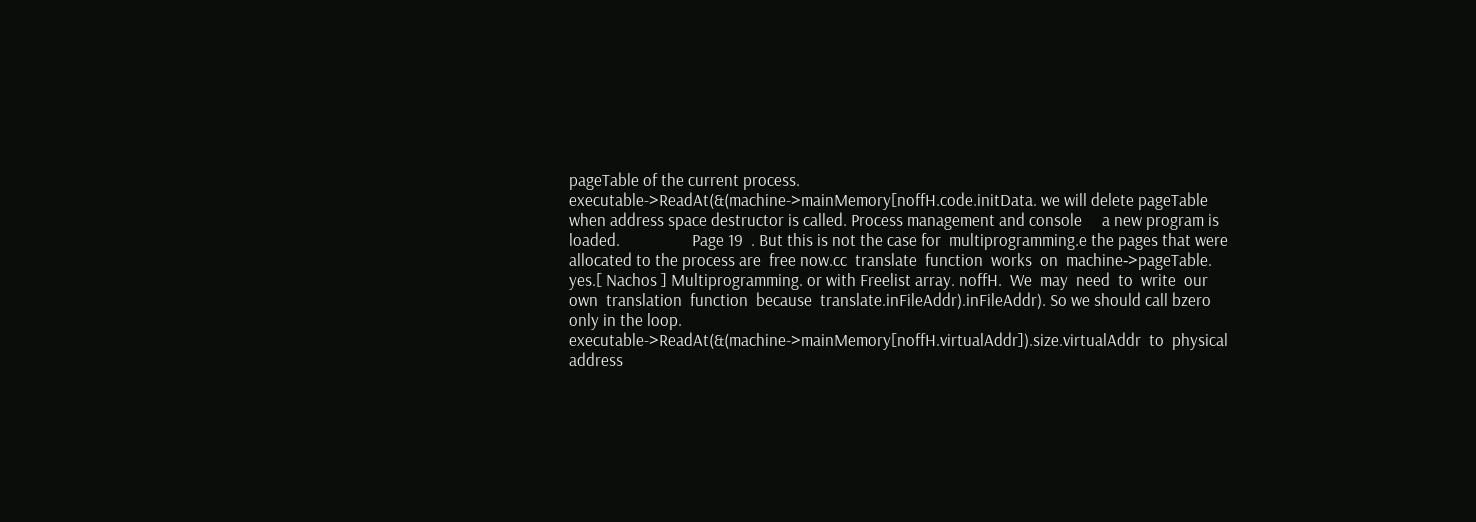pageTable of the current process.    executable->ReadAt(&(machine->mainMemory[noffH.code.initData. we will delete pageTable when address space destructor is called. Process management and console     a new program is loaded.                  Page 19  . But this is not the case for  multiprogramming.e the pages that were allocated to the process are  free now.cc  translate  function  works  on  machine‐>pageTable.  yes.[ Nachos ] Multiprogramming. or with Freelist array. noffH.  We  may  need  to  write  our  own  translation  function  because  translate.inFileAddr).inFileAddr). So we should call bzero only in the loop. executable->ReadAt(&(machine->mainMemory[noffH.virtualAddr]).size.virtualAddr  to  physical  address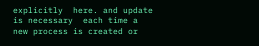explicitly  here. and update is necessary  each time a new process is created or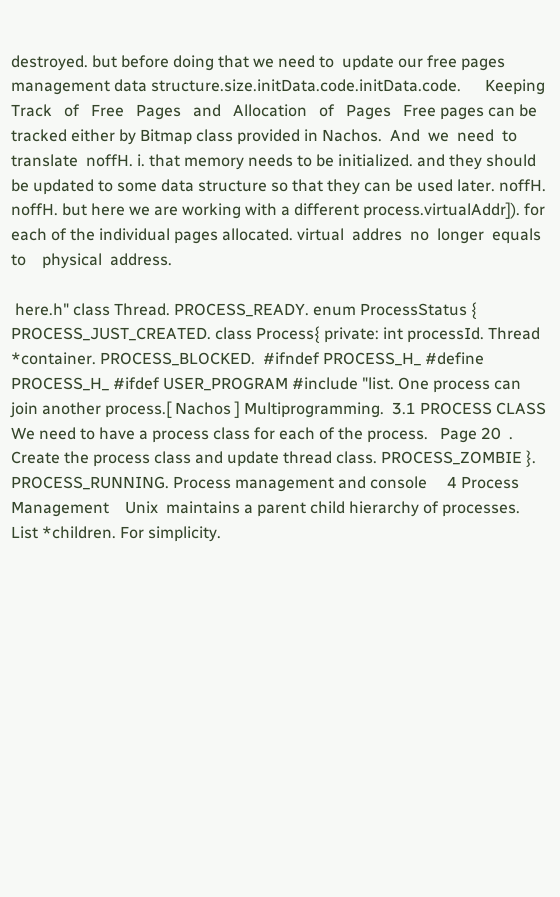destroyed. but before doing that we need to  update our free pages management data structure.size.initData.code.initData.code.      Keeping   Track   of   Free   Pages   and   Allocation   of   Pages   Free pages can be tracked either by Bitmap class provided in Nachos.  And  we  need  to  translate  noffH. i. that memory needs to be initialized. and they should be updated to some data structure so that they can be used later. noffH. noffH. but here we are working with a different process.virtualAddr]). for each of the individual pages allocated. virtual  addres  no  longer  equals  to    physical  address.

 here.h" class Thread. PROCESS_READY. enum ProcessStatus { PROCESS_JUST_CREATED. class Process{ private: int processId. Thread *container. PROCESS_BLOCKED.  #ifndef PROCESS_H_ #define PROCESS_H_ #ifdef USER_PROGRAM #include "list. One process can join another process.[ Nachos ] Multiprogramming.  3.1 PROCESS CLASS  We need to have a process class for each of the process.   Page 20  . Create the process class and update thread class. PROCESS_ZOMBIE }. PROCESS_RUNNING. Process management and console     4 Process Management    Unix  maintains a parent child hierarchy of processes. List *children. For simplicity.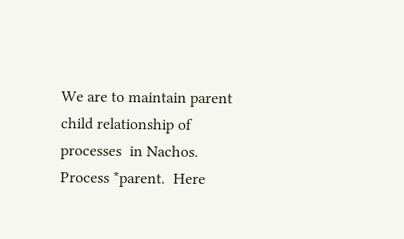We are to maintain parent child relationship of  processes  in Nachos. Process *parent.  Here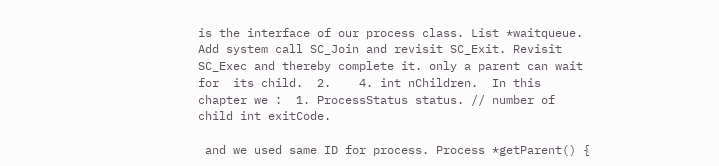is the interface of our process class. List *waitqueue. Add system call SC_Join and revisit SC_Exit. Revisit  SC_Exec and thereby complete it. only a parent can wait for  its child.  2.    4. int nChildren.  In this chapter we :  1. ProcessStatus status. // number of child int exitCode.

 and we used same ID for process. Process *getParent() {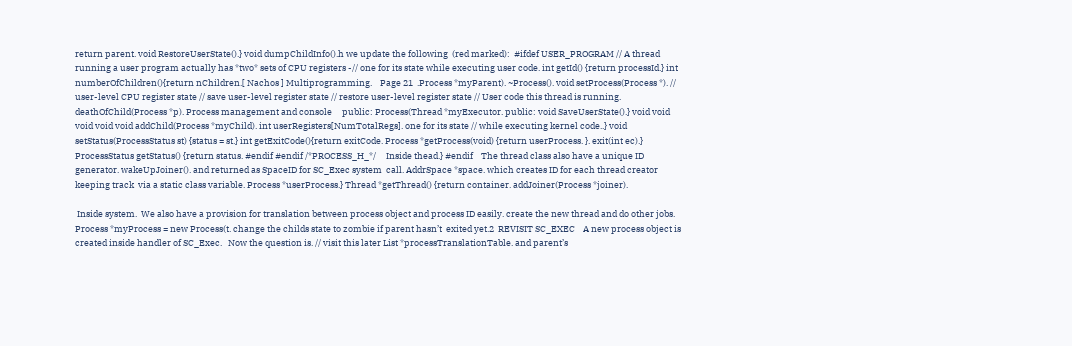return parent. void RestoreUserState().} void dumpChildInfo().h we update the following  (red marked):  #ifdef USER_PROGRAM // A thread running a user program actually has *two* sets of CPU registers -// one for its state while executing user code. int getId() {return processId.} int numberOfChildren(){return nChildren.[ Nachos ] Multiprogramming.    Page 21  .Process *myParent). ~Process(). void setProcess(Process *). // user-level CPU register state // save user-level register state // restore user-level register state // User code this thread is running. deathOfChild(Process *p). Process management and console     public: Process(Thread *myExecutor. public: void SaveUserState().} void void void void void addChild(Process *myChild). int userRegisters[NumTotalRegs]. one for its state // while executing kernel code..} void setStatus(ProcessStatus st) {status = st.} int getExitCode(){return exitCode. Process *getProcess(void) {return userProcess. }. exit(int ec).} ProcessStatus getStatus() {return status. #endif #endif /*PROCESS_H_*/     Inside thead.} #endif    The thread class also have a unique ID generator. wakeUpJoiner(). and returned as SpaceID for SC_Exec system  call. AddrSpace *space. which creates ID for each thread creator keeping track  via a static class variable. Process *userProcess.} Thread *getThread() {return container. addJoiner(Process *joiner).

 Inside system.  We also have a provision for translation between process object and process ID easily. create the new thread and do other jobs. Process *myProcess = new Process(t. change the childs state to zombie if parent hasn’t  exited yet.2  REVISIT SC_EXEC    A new process object is created inside handler of SC_Exec.   Now the question is. // visit this later List *processTranslationTable. and parent’s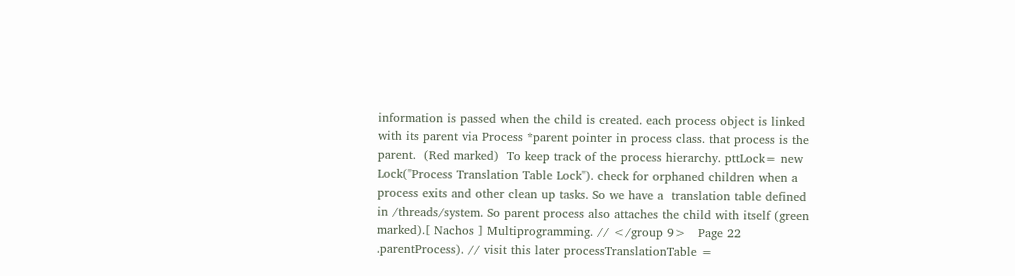information is passed when the child is created. each process object is linked with its parent via Process *parent pointer in process class. that process is the parent.  (Red marked)  To keep track of the process hierarchy. pttLock= new Lock("Process Translation Table Lock"). check for orphaned children when a process exits and other clean up tasks. So we have a  translation table defined in /threads/system. So parent process also attaches the child with itself (green marked).[ Nachos ] Multiprogramming. // </group 9>   Page 22  .parentProcess). // visit this later processTranslationTable =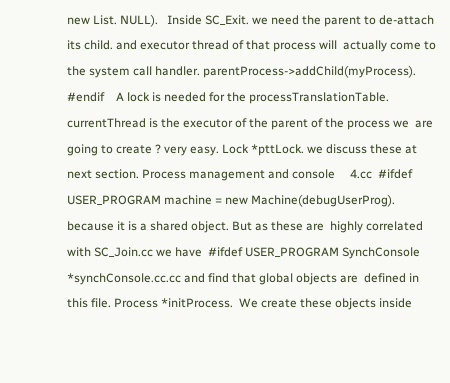new List. NULL).   Inside SC_Exit. we need the parent to de‐attach its child. and executor thread of that process will  actually come to the system call handler. parentProcess->addChild(myProcess). #endif    A lock is needed for the processTranslationTable. currentThread is the executor of the parent of the process we  are going to create ? very easy. Lock *pttLock. we discuss these at next section. Process management and console     4.cc  #ifdef USER_PROGRAM machine = new Machine(debugUserProg). because it is a shared object. But as these are  highly correlated with SC_Join.cc we have  #ifdef USER_PROGRAM SynchConsole *synchConsole.cc.cc and find that global objects are  defined in this file. Process *initProcess.  We create these objects inside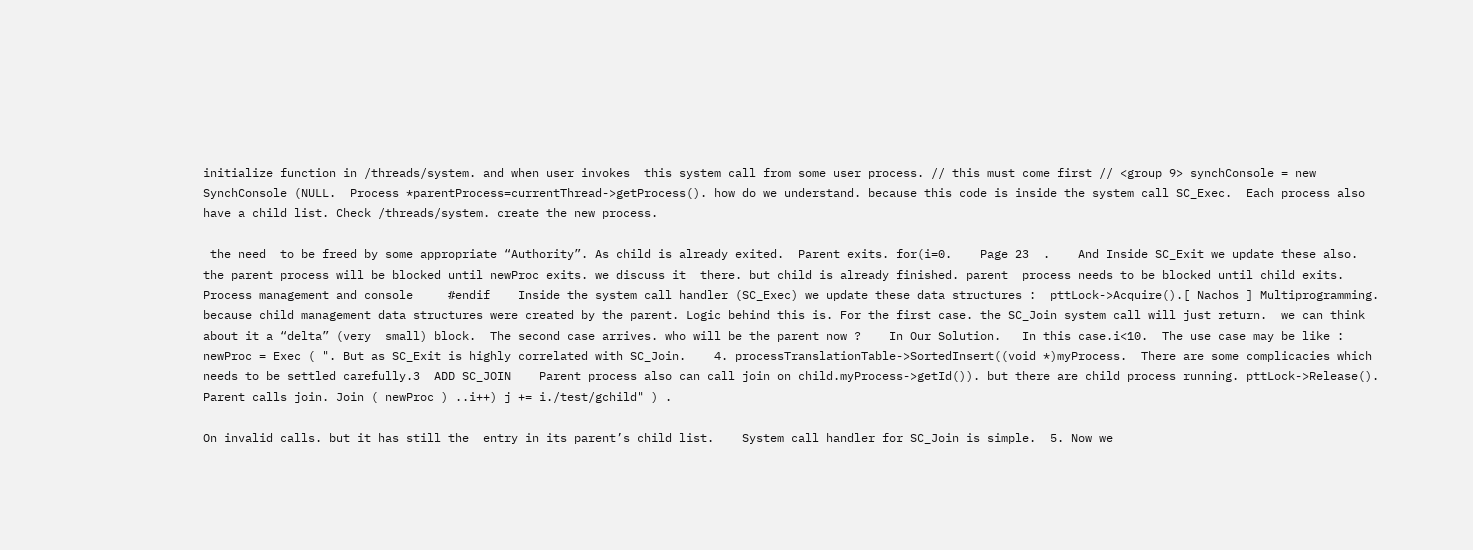initialize function in /threads/system. and when user invokes  this system call from some user process. // this must come first // <group 9> synchConsole = new SynchConsole (NULL.  Process *parentProcess=currentThread->getProcess(). how do we understand. because this code is inside the system call SC_Exec.  Each process also have a child list. Check /threads/system. create the new process.

 the need  to be freed by some appropriate “Authority”. As child is already exited.  Parent exits. for(i=0.    Page 23  .    And Inside SC_Exit we update these also. the parent process will be blocked until newProc exits. we discuss it  there. but child is already finished. parent  process needs to be blocked until child exits. Process management and console     #endif    Inside the system call handler (SC_Exec) we update these data structures :  pttLock->Acquire().[ Nachos ] Multiprogramming. because child management data structures were created by the parent. Logic behind this is. For the first case. the SC_Join system call will just return.  we can think about it a “delta” (very  small) block.  The second case arrives. who will be the parent now ?    In Our Solution.   In this case.i<10.  The use case may be like :  newProc = Exec ( ". But as SC_Exit is highly correlated with SC_Join.    4. processTranslationTable->SortedInsert((void *)myProcess.  There are some complicacies which needs to be settled carefully.3  ADD SC_JOIN    Parent process also can call join on child.myProcess->getId()). but there are child process running. pttLock->Release().  Parent calls join. Join ( newProc ) ..i++) j += i./test/gchild" ) .

On invalid calls. but it has still the  entry in its parent’s child list.    System call handler for SC_Join is simple.  5. Now we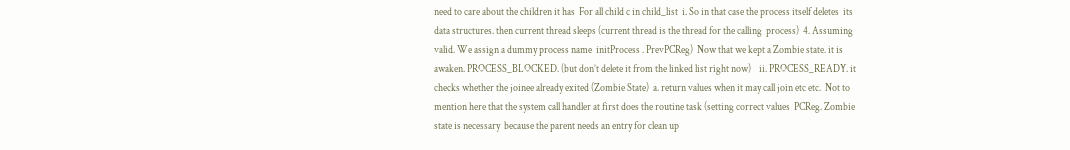need to care about the children it has  For all child c in child_list  i. So in that case the process itself deletes  its data structures. then current thread sleeps (current thread is the thread for the calling  process)  4. Assuming valid. We assign a dummy process name  initProcess . PrevPCReg)  Now that we kept a Zombie state. it is awaken. PROCESS_BLOCKED. (but don’t delete it from the linked list right now)    ii. PROCESS_READY. it checks whether the joinee already exited (Zombie State)  a. return values when it may call join etc etc.  Not to mention here that the system call handler at first does the routine task (setting correct values  PCReg. Zombie state is necessary  because the parent needs an entry for clean up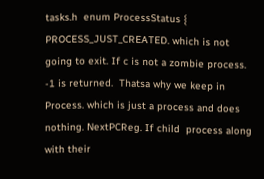tasks.h  enum ProcessStatus { PROCESS_JUST_CREATED. which is not going to exit. If c is not a zombie process. ‐1 is returned.  Thatsa why we keep in Process. which is just a process and does nothing. NextPCReg. If child  process along with their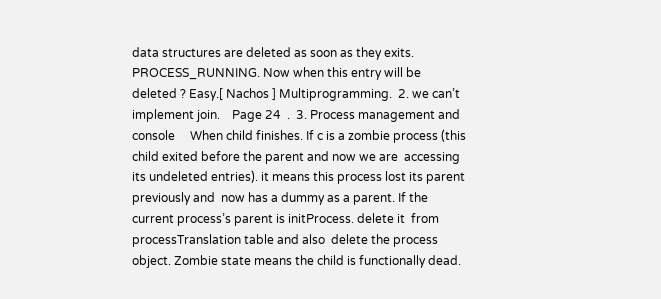data structures are deleted as soon as they exits. PROCESS_RUNNING. Now when this entry will be deleted ? Easy.[ Nachos ] Multiprogramming.  2. we can’t implement join.    Page 24  .  3. Process management and console     When child finishes. If c is a zombie process (this child exited before the parent and now we are  accessing its undeleted entries). it means this process lost its parent previously and  now has a dummy as a parent. If the current process’s parent is initProcess. delete it  from processTranslation table and also  delete the process object. Zombie state means the child is functionally dead.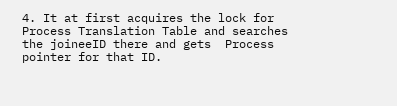4. It at first acquires the lock for Process Translation Table and searches the joineeID there and gets  Process pointer for that ID.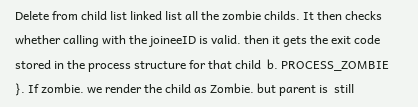Delete from child list linked list all the zombie childs. It then checks whether calling with the joineeID is valid. then it gets the exit code stored in the process structure for that child  b. PROCESS_ZOMBIE }. If zombie. we render the child as Zombie. but parent is  still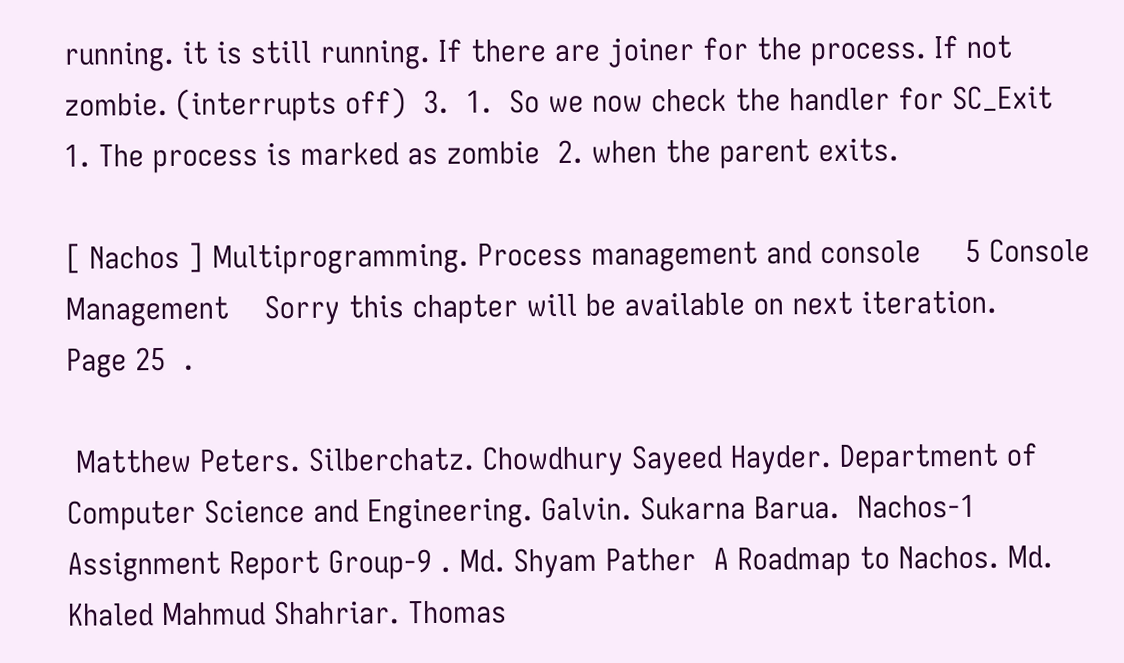running. it is still running. If there are joiner for the process. If not zombie. (interrupts off)  3.  1.  So we now check the handler for SC_Exit  1. The process is marked as zombie  2. when the parent exits.

[ Nachos ] Multiprogramming. Process management and console     5 Console Management    Sorry this chapter will be available on next iteration.        Page 25  .

 Matthew Peters. Silberchatz. Chowdhury Sayeed Hayder. Department of Computer Science and Engineering. Galvin. Sukarna Barua.  Nachos‐1 Assignment Report Group‐9 . Md. Shyam Pather  A Roadmap to Nachos. Md. Khaled Mahmud Shahriar. Thomas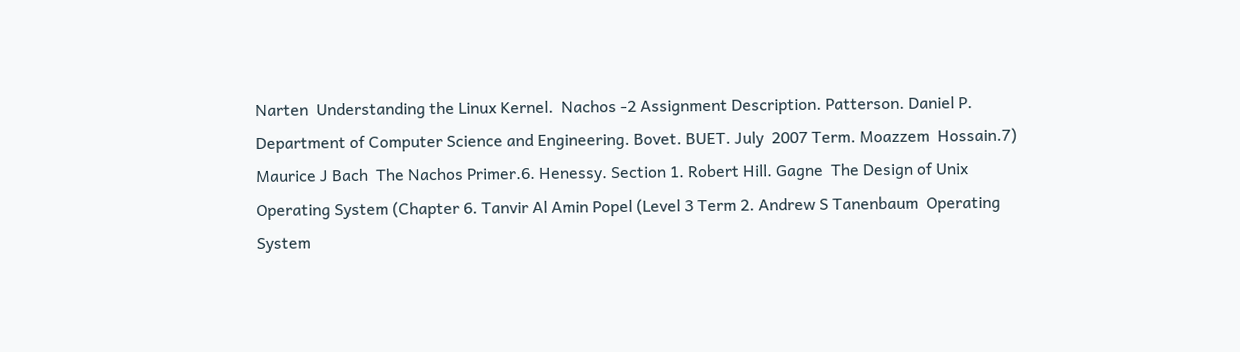Narten  Understanding the Linux Kernel.  Nachos ‐2 Assignment Description. Patterson. Daniel P. Department of Computer Science and Engineering. Bovet. BUET. July  2007 Term. Moazzem  Hossain.7) Maurice J Bach  The Nachos Primer.6. Henessy. Section 1. Robert Hill. Gagne  The Design of Unix Operating System (Chapter 6. Tanvir Al Amin Popel (Level 3 Term 2. Andrew S Tanenbaum  Operating System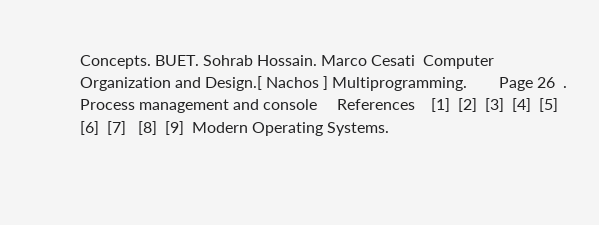Concepts. BUET. Sohrab Hossain. Marco Cesati  Computer Organization and Design.[ Nachos ] Multiprogramming.        Page 26  . Process management and console     References    [1]  [2]  [3]  [4]  [5]   [6]  [7]   [8]  [9]  Modern Operating Systems.